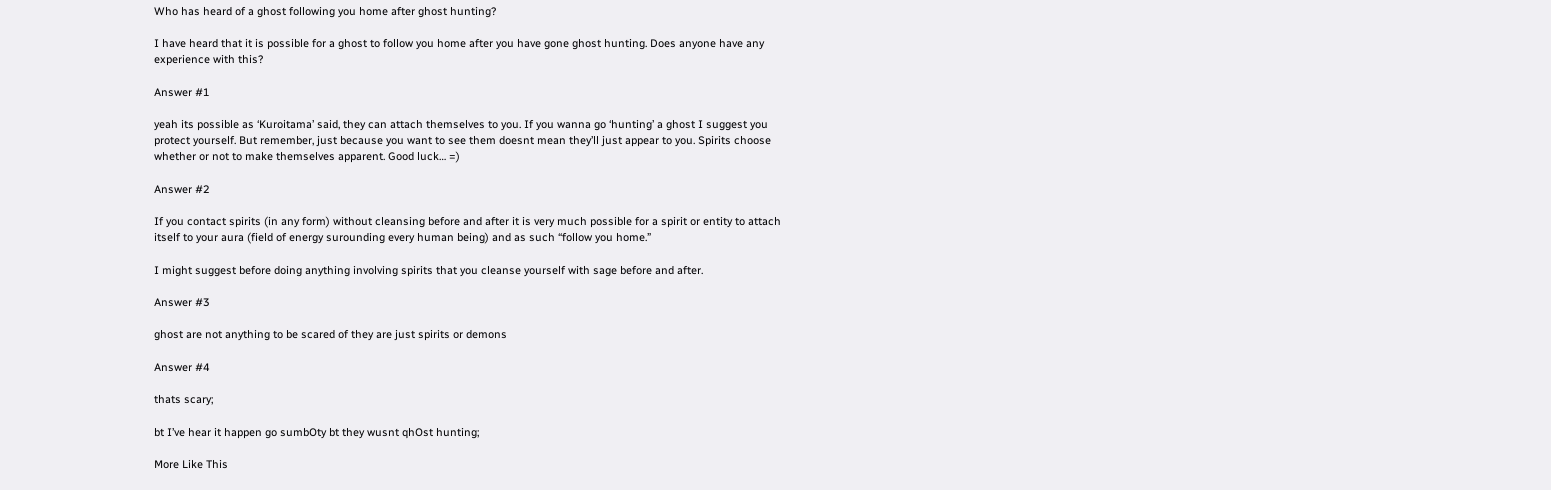Who has heard of a ghost following you home after ghost hunting?

I have heard that it is possible for a ghost to follow you home after you have gone ghost hunting. Does anyone have any experience with this?

Answer #1

yeah its possible as ‘Kuroitama’ said, they can attach themselves to you. If you wanna go ‘hunting’ a ghost I suggest you protect yourself. But remember, just because you want to see them doesnt mean they’ll just appear to you. Spirits choose whether or not to make themselves apparent. Good luck… =)

Answer #2

If you contact spirits (in any form) without cleansing before and after it is very much possible for a spirit or entity to attach itself to your aura (field of energy surounding every human being) and as such “follow you home.”

I might suggest before doing anything involving spirits that you cleanse yourself with sage before and after.

Answer #3

ghost are not anything to be scared of they are just spirits or demons

Answer #4

thats scary;

bt I’ve hear it happen go sumbOty bt they wusnt qhOst hunting;

More Like This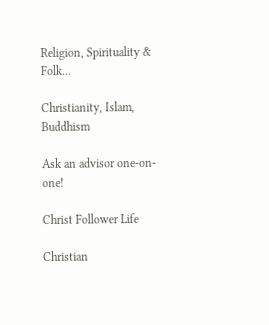Religion, Spirituality & Folk...

Christianity, Islam, Buddhism

Ask an advisor one-on-one!

Christ Follower Life

Christian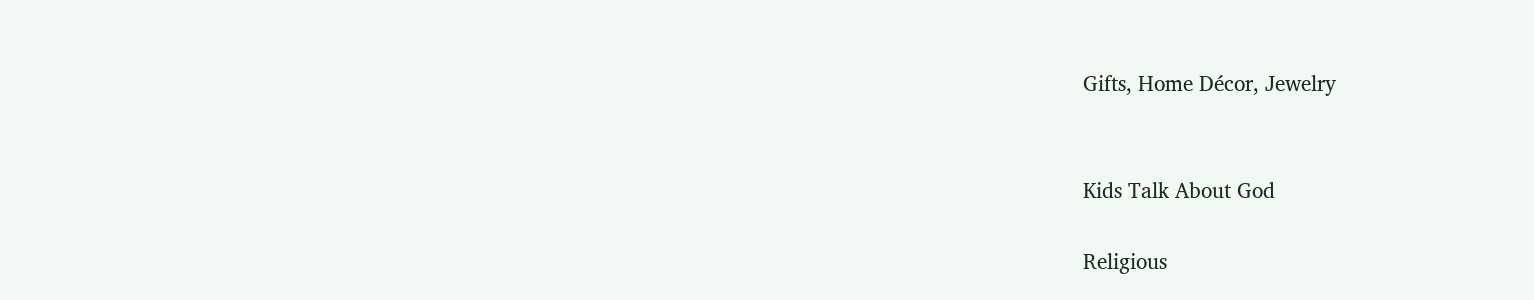Gifts, Home Décor, Jewelry


Kids Talk About God

Religious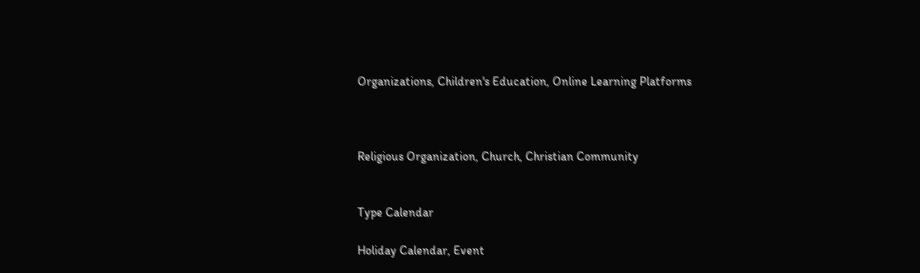Organizations, Children's Education, Online Learning Platforms



Religious Organization, Church, Christian Community


Type Calendar

Holiday Calendar, Event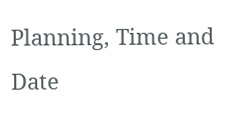Planning, Time and Date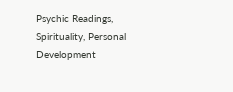Psychic Readings, Spirituality, Personal Development